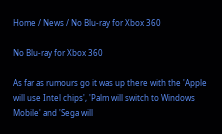Home / News / No Blu-ray for Xbox 360

No Blu-ray for Xbox 360

As far as rumours go it was up there with the 'Apple will use Intel chips', 'Palm will switch to Windows Mobile' and 'Sega will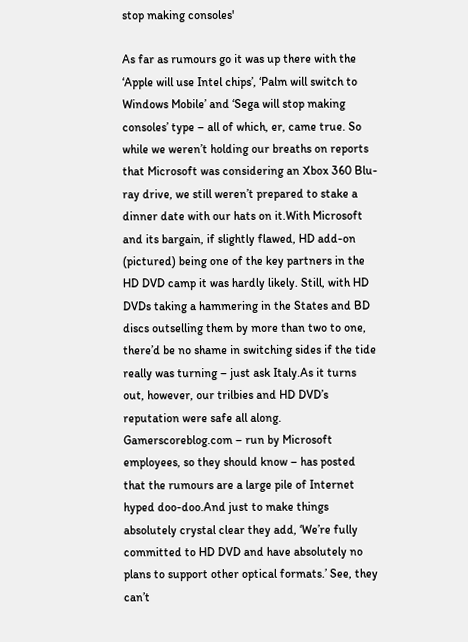stop making consoles'

As far as rumours go it was up there with the ‘Apple will use Intel chips’, ‘Palm will switch to Windows Mobile’ and ‘Sega will stop making consoles’ type – all of which, er, came true. So while we weren’t holding our breaths on reports that Microsoft was considering an Xbox 360 Blu-ray drive, we still weren’t prepared to stake a dinner date with our hats on it.With Microsoft and its bargain, if slightly flawed, HD add-on (pictured) being one of the key partners in the HD DVD camp it was hardly likely. Still, with HD DVDs taking a hammering in the States and BD discs outselling them by more than two to one, there’d be no shame in switching sides if the tide really was turning – just ask Italy.As it turns out, however, our trilbies and HD DVD’s reputation were safe all along. Gamerscoreblog.com – run by Microsoft employees, so they should know – has posted that the rumours are a large pile of Internet hyped doo-doo.And just to make things absolutely crystal clear they add, ‘We’re fully committed to HD DVD and have absolutely no plans to support other optical formats.’ See, they can’t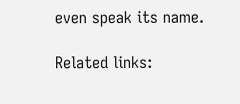even speak its name.

Related links: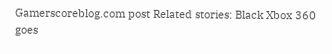Gamerscoreblog.com post Related stories: Black Xbox 360 goes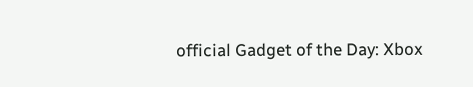official Gadget of the Day: Xbox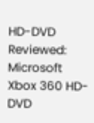HD-DVD Reviewed: Microsoft Xbox 360 HD-DVD